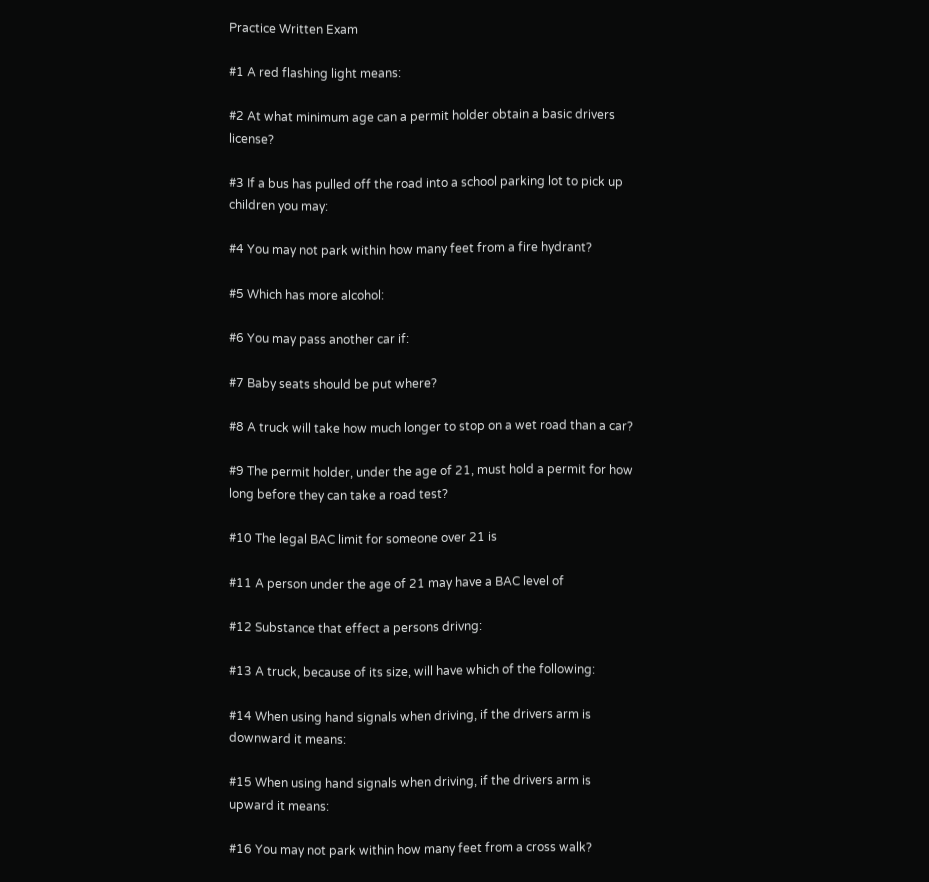Practice Written Exam

#1 A red flashing light means:

#2 At what minimum age can a permit holder obtain a basic drivers license?

#3 If a bus has pulled off the road into a school parking lot to pick up children you may:

#4 You may not park within how many feet from a fire hydrant?

#5 Which has more alcohol:

#6 You may pass another car if:

#7 Baby seats should be put where?

#8 A truck will take how much longer to stop on a wet road than a car?

#9 The permit holder, under the age of 21, must hold a permit for how long before they can take a road test?

#10 The legal BAC limit for someone over 21 is

#11 A person under the age of 21 may have a BAC level of

#12 Substance that effect a persons drivng:

#13 A truck, because of its size, will have which of the following:

#14 When using hand signals when driving, if the drivers arm is downward it means:

#15 When using hand signals when driving, if the drivers arm is upward it means:

#16 You may not park within how many feet from a cross walk?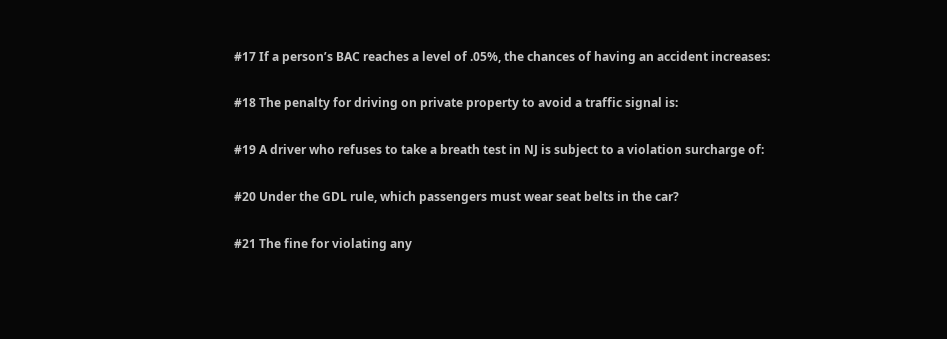#17 If a person’s BAC reaches a level of .05%, the chances of having an accident increases:

#18 The penalty for driving on private property to avoid a traffic signal is:

#19 A driver who refuses to take a breath test in NJ is subject to a violation surcharge of:

#20 Under the GDL rule, which passengers must wear seat belts in the car?

#21 The fine for violating any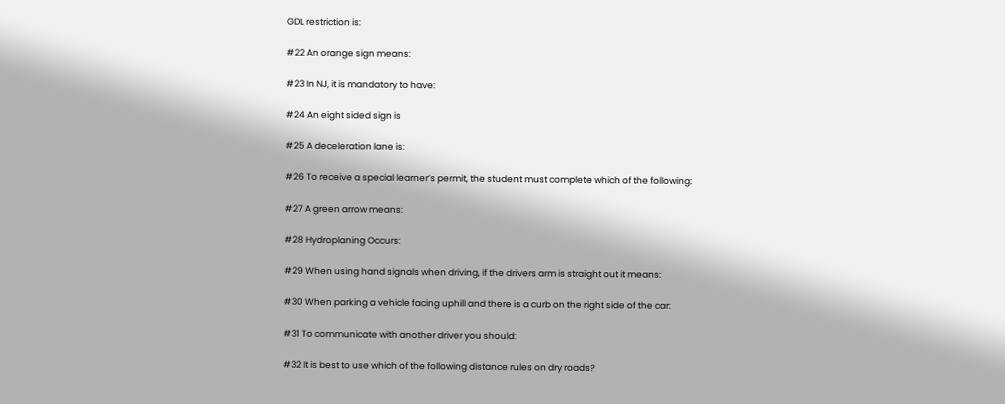GDL restriction is:

#22 An orange sign means:

#23 In NJ, it is mandatory to have:

#24 An eight sided sign is

#25 A deceleration lane is:

#26 To receive a special learner’s permit, the student must complete which of the following:

#27 A green arrow means:

#28 Hydroplaning Occurs:

#29 When using hand signals when driving, if the drivers arm is straight out it means:

#30 When parking a vehicle facing uphill and there is a curb on the right side of the car:

#31 To communicate with another driver you should:

#32 It is best to use which of the following distance rules on dry roads?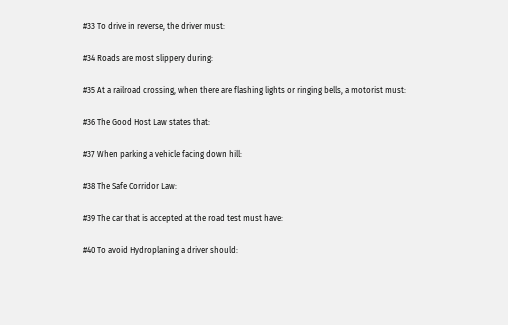#33 To drive in reverse, the driver must:

#34 Roads are most slippery during:

#35 At a railroad crossing, when there are flashing lights or ringing bells, a motorist must:

#36 The Good Host Law states that:

#37 When parking a vehicle facing down hill:

#38 The Safe Corridor Law:

#39 The car that is accepted at the road test must have:

#40 To avoid Hydroplaning a driver should: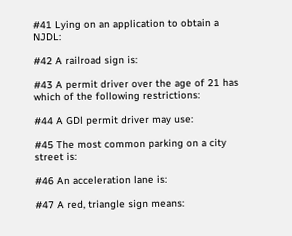#41 Lying on an application to obtain a NJDL:

#42 A railroad sign is:

#43 A permit driver over the age of 21 has which of the following restrictions:

#44 A GDl permit driver may use:

#45 The most common parking on a city street is:

#46 An acceleration lane is:

#47 A red, triangle sign means: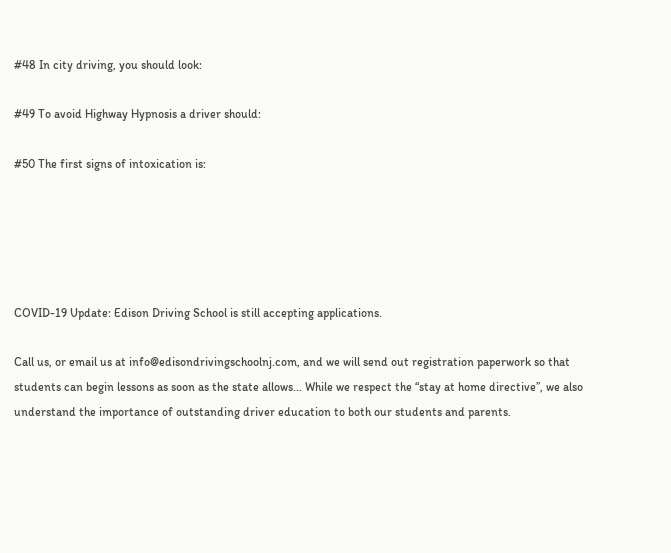#48 In city driving, you should look:

#49 To avoid Highway Hypnosis a driver should:

#50 The first signs of intoxication is:





COVID-19 Update: Edison Driving School is still accepting applications.

Call us, or email us at info@edisondrivingschoolnj.com, and we will send out registration paperwork so that students can begin lessons as soon as the state allows... While we respect the “stay at home directive”, we also understand the importance of outstanding driver education to both our students and parents.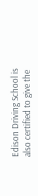Edison Driving School is also certified to give the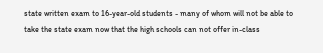state written exam to 16-year-old students - many of whom will not be able to take the state exam now that the high schools can not offer in-class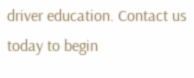driver education. Contact us today to begin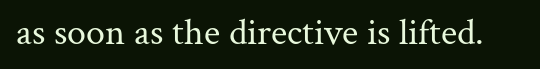as soon as the directive is lifted.